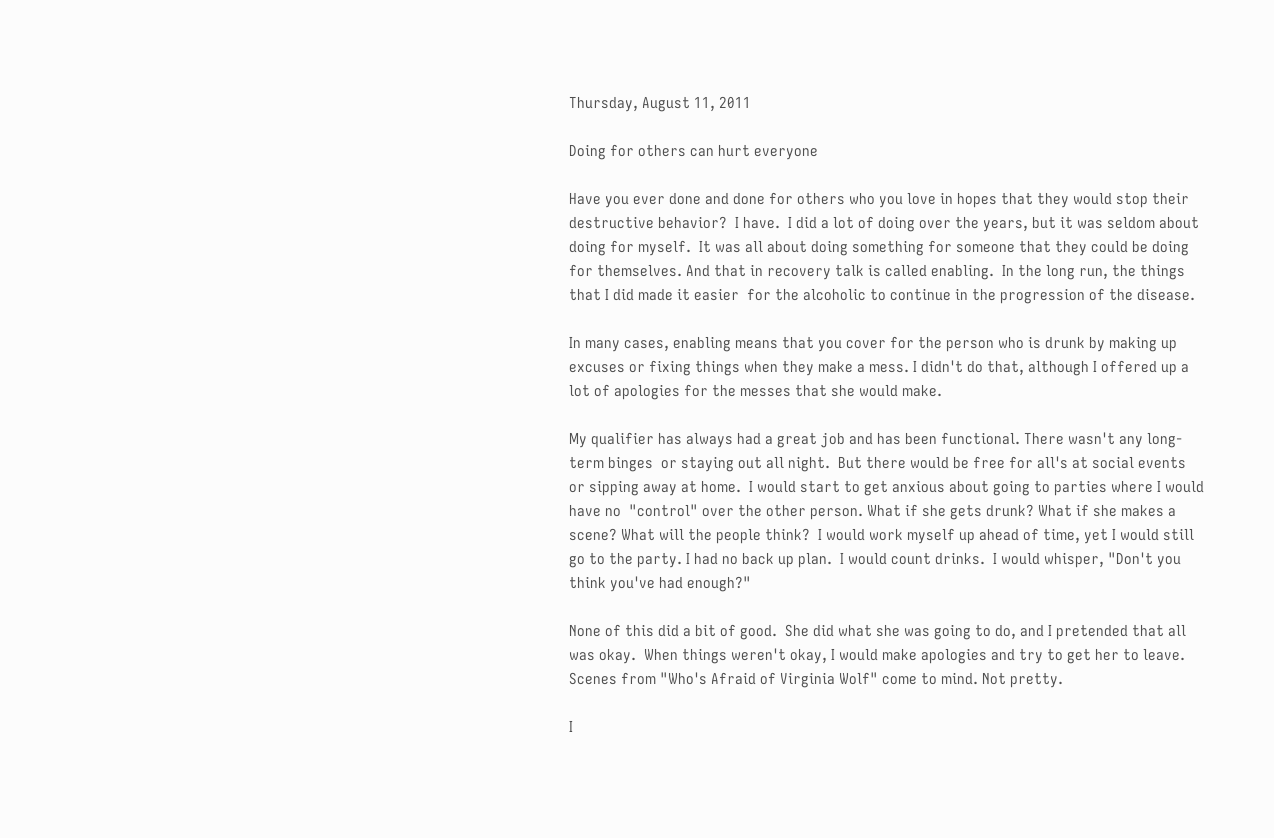Thursday, August 11, 2011

Doing for others can hurt everyone

Have you ever done and done for others who you love in hopes that they would stop their destructive behavior?  I have.  I did a lot of doing over the years, but it was seldom about doing for myself.  It was all about doing something for someone that they could be doing for themselves. And that in recovery talk is called enabling.  In the long run, the things that I did made it easier  for the alcoholic to continue in the progression of the disease.

In many cases, enabling means that you cover for the person who is drunk by making up excuses or fixing things when they make a mess. I didn't do that, although I offered up a lot of apologies for the messes that she would make.

My qualifier has always had a great job and has been functional. There wasn't any long-term binges  or staying out all night.  But there would be free for all's at social events or sipping away at home.  I would start to get anxious about going to parties where I would have no  "control" over the other person. What if she gets drunk? What if she makes a scene? What will the people think?  I would work myself up ahead of time, yet I would still go to the party. I had no back up plan.  I would count drinks.  I would whisper, "Don't you think you've had enough?"

None of this did a bit of good.  She did what she was going to do, and I pretended that all was okay.  When things weren't okay, I would make apologies and try to get her to leave.  Scenes from "Who's Afraid of Virginia Wolf" come to mind. Not pretty.

I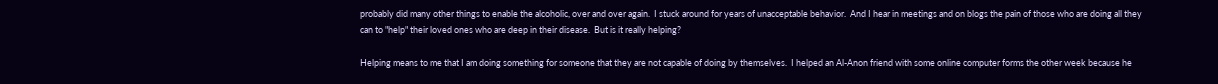probably did many other things to enable the alcoholic, over and over again.  I stuck around for years of unacceptable behavior.  And I hear in meetings and on blogs the pain of those who are doing all they can to "help" their loved ones who are deep in their disease.  But is it really helping?

Helping means to me that I am doing something for someone that they are not capable of doing by themselves.  I helped an Al-Anon friend with some online computer forms the other week because he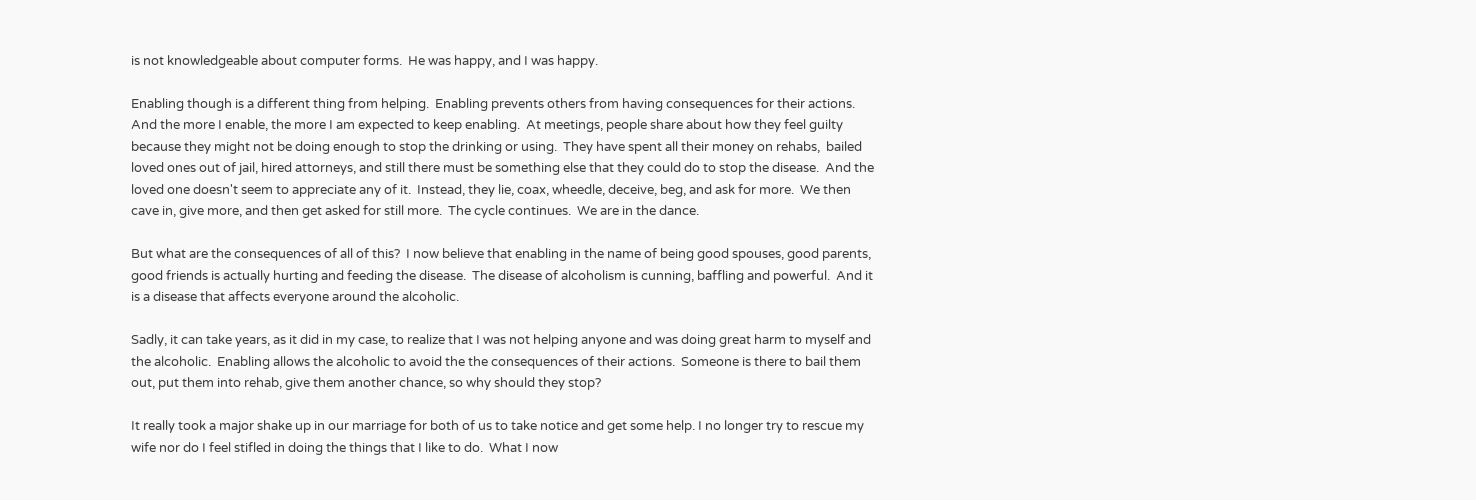is not knowledgeable about computer forms.  He was happy, and I was happy.

Enabling though is a different thing from helping.  Enabling prevents others from having consequences for their actions.  And the more I enable, the more I am expected to keep enabling.  At meetings, people share about how they feel guilty because they might not be doing enough to stop the drinking or using.  They have spent all their money on rehabs,  bailed loved ones out of jail, hired attorneys, and still there must be something else that they could do to stop the disease.  And the loved one doesn't seem to appreciate any of it.  Instead, they lie, coax, wheedle, deceive, beg, and ask for more.  We then cave in, give more, and then get asked for still more.  The cycle continues.  We are in the dance.

But what are the consequences of all of this?  I now believe that enabling in the name of being good spouses, good parents, good friends is actually hurting and feeding the disease.  The disease of alcoholism is cunning, baffling and powerful.  And it is a disease that affects everyone around the alcoholic.

Sadly, it can take years, as it did in my case, to realize that I was not helping anyone and was doing great harm to myself and the alcoholic.  Enabling allows the alcoholic to avoid the the consequences of their actions.  Someone is there to bail them out, put them into rehab, give them another chance, so why should they stop?

It really took a major shake up in our marriage for both of us to take notice and get some help. I no longer try to rescue my wife nor do I feel stifled in doing the things that I like to do.  What I now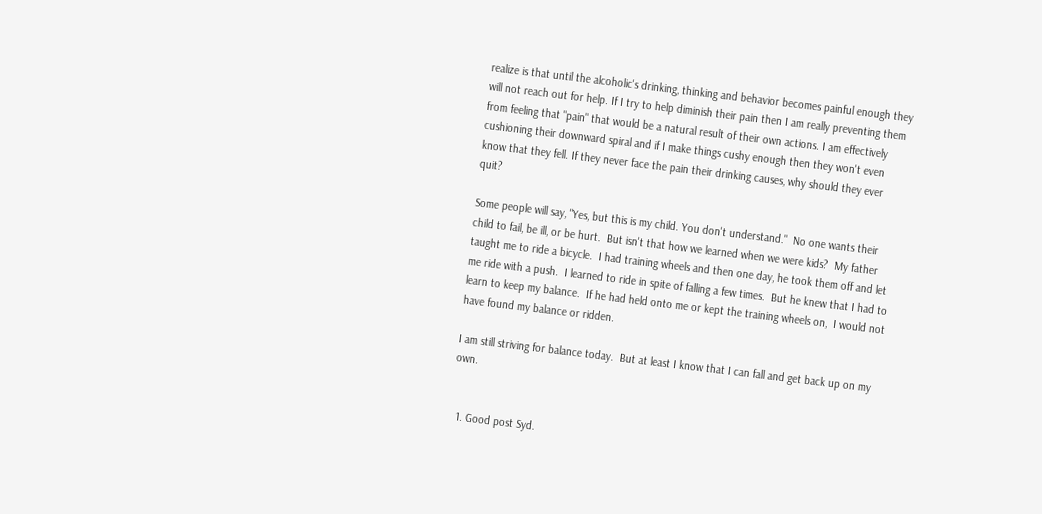realize is that until the alcoholic's drinking, thinking and behavior becomes painful enough they will not reach out for help. If I try to help diminish their pain then I am really preventing them from feeling that "pain" that would be a natural result of their own actions. I am effectively cushioning their downward spiral and if I make things cushy enough then they won't even know that they fell. If they never face the pain their drinking causes, why should they ever quit?

Some people will say, "Yes, but this is my child. You don't understand."  No one wants their child to fail, be ill, or be hurt.  But isn't that how we learned when we were kids?  My father taught me to ride a bicycle.  I had training wheels and then one day, he took them off and let me ride with a push.  I learned to ride in spite of falling a few times.  But he knew that I had to learn to keep my balance.  If he had held onto me or kept the training wheels on,  I would not have found my balance or ridden.

I am still striving for balance today.  But at least I know that I can fall and get back up on my own.


  1. Good post Syd.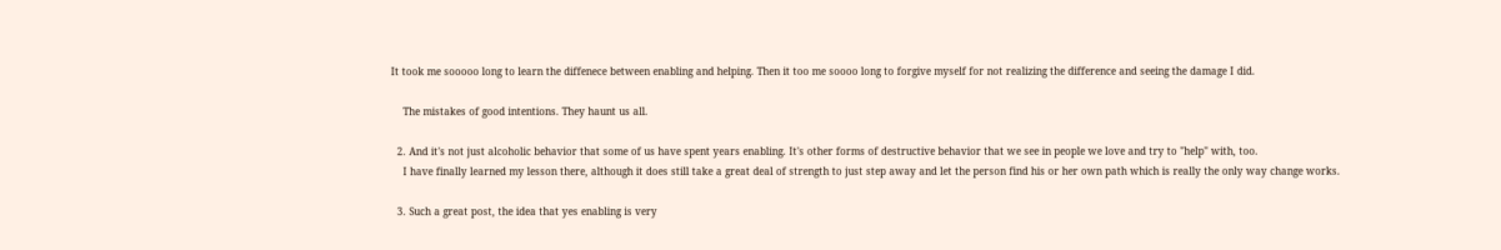It took me sooooo long to learn the diffenece between enabling and helping. Then it too me soooo long to forgive myself for not realizing the difference and seeing the damage I did.

    The mistakes of good intentions. They haunt us all.

  2. And it's not just alcoholic behavior that some of us have spent years enabling. It's other forms of destructive behavior that we see in people we love and try to "help" with, too.
    I have finally learned my lesson there, although it does still take a great deal of strength to just step away and let the person find his or her own path which is really the only way change works.

  3. Such a great post, the idea that yes enabling is very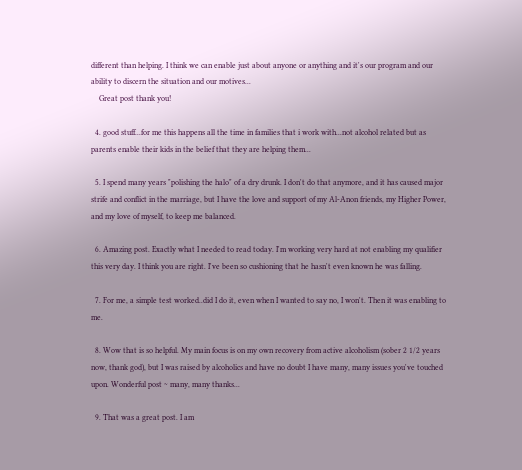different than helping. I think we can enable just about anyone or anything and it's our program and our ability to discern the situation and our motives...
    Great post thank you!

  4. good stuff...for me this happens all the time in families that i work with...not alcohol related but as parents enable their kids in the belief that they are helping them...

  5. I spend many years "polishing the halo" of a dry drunk. I don't do that anymore, and it has caused major strife and conflict in the marriage, but I have the love and support of my Al-Anon friends, my Higher Power, and my love of myself, to keep me balanced.

  6. Amazing post. Exactly what I needed to read today. I'm working very hard at not enabling my qualifier this very day. I think you are right. I've been so cushioning that he hasn't even known he was falling.

  7. For me, a simple test worked..did I do it, even when I wanted to say no, I won't. Then it was enabling to me.

  8. Wow that is so helpful. My main focus is on my own recovery from active alcoholism (sober 2 1/2 years now, thank god), but I was raised by alcoholics and have no doubt I have many, many issues you've touched upon. Wonderful post ~ many, many thanks...

  9. That was a great post. I am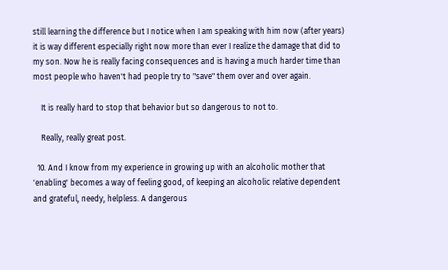still learning the difference but I notice when I am speaking with him now (after years) it is way different especially right now more than ever I realize the damage that did to my son. Now he is really facing consequences and is having a much harder time than most people who haven't had people try to "save" them over and over again.

    It is really hard to stop that behavior but so dangerous to not to.

    Really, really great post.

  10. And I know from my experience in growing up with an alcoholic mother that 'enabling' becomes a way of feeling good, of keeping an alcoholic relative dependent and grateful, needy, helpless. A dangerous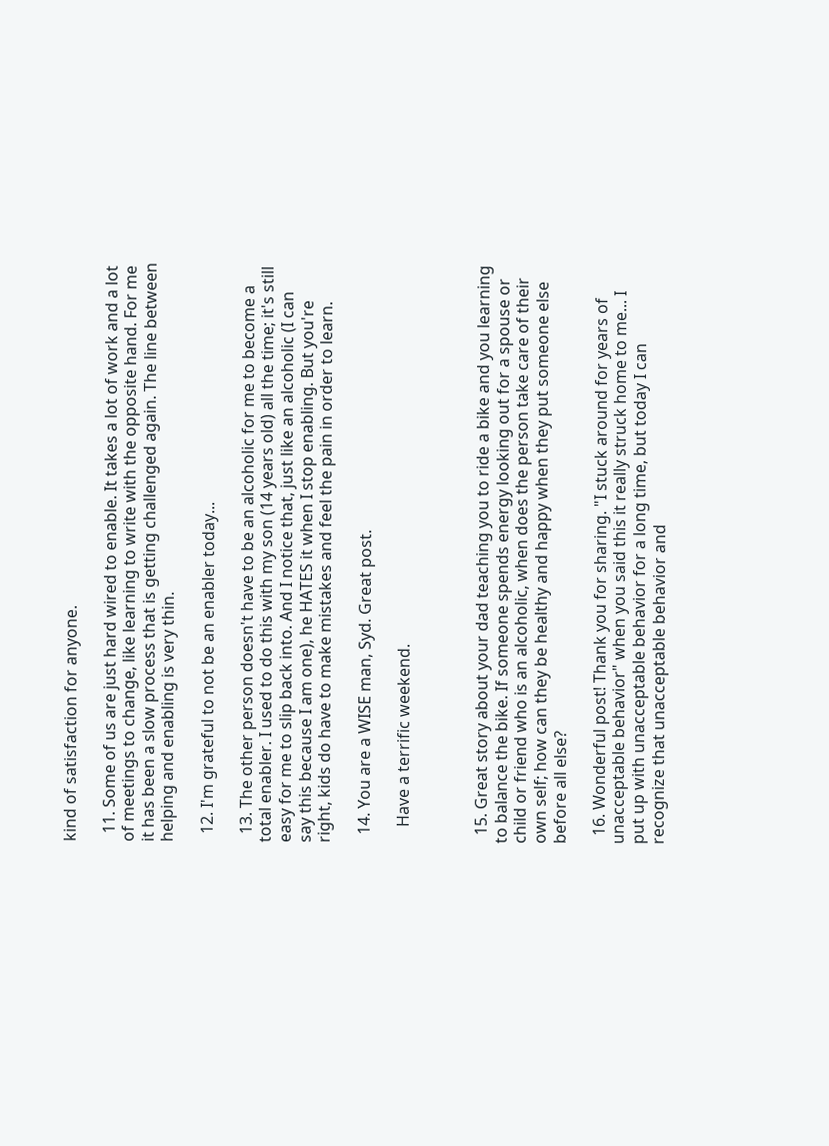kind of satisfaction for anyone.

  11. Some of us are just hard wired to enable. It takes a lot of work and a lot of meetings to change, like learning to write with the opposite hand. For me it has been a slow process that is getting challenged again. The line between helping and enabling is very thin.

  12. I'm grateful to not be an enabler today...

  13. The other person doesn't have to be an alcoholic for me to become a total enabler. I used to do this with my son (14 years old) all the time; it's still easy for me to slip back into. And I notice that, just like an alcoholic (I can say this because I am one), he HATES it when I stop enabling. But you're right, kids do have to make mistakes and feel the pain in order to learn.

  14. You are a WISE man, Syd. Great post.

    Have a terrific weekend.



  15. Great story about your dad teaching you to ride a bike and you learning to balance the bike. If someone spends energy looking out for a spouse or child or friend who is an alcoholic, when does the person take care of their own self; how can they be healthy and happy when they put someone else before all else?

  16. Wonderful post! Thank you for sharing. "I stuck around for years of unacceptable behavior" when you said this it really struck home to me... I put up with unacceptable behavior for a long time, but today I can recognize that unacceptable behavior and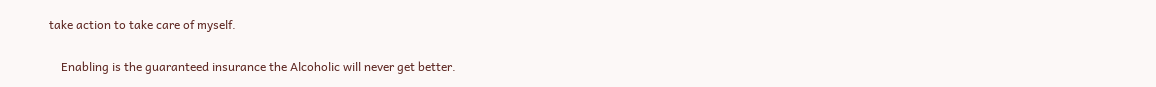take action to take care of myself.

    Enabling is the guaranteed insurance the Alcoholic will never get better.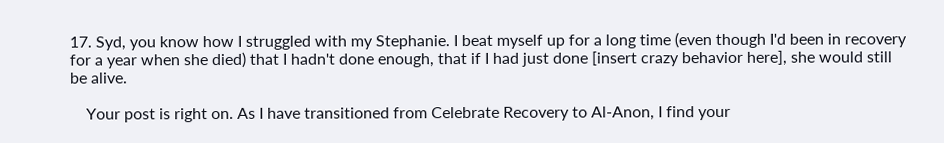17. Syd, you know how I struggled with my Stephanie. I beat myself up for a long time (even though I'd been in recovery for a year when she died) that I hadn't done enough, that if I had just done [insert crazy behavior here], she would still be alive.

    Your post is right on. As I have transitioned from Celebrate Recovery to Al-Anon, I find your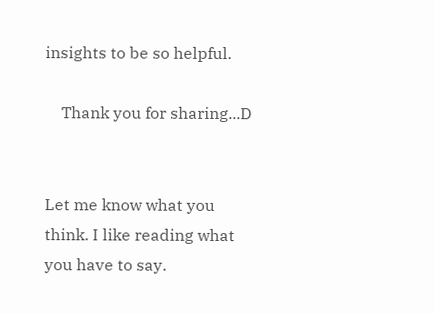insights to be so helpful.

    Thank you for sharing...D


Let me know what you think. I like reading what you have to say.